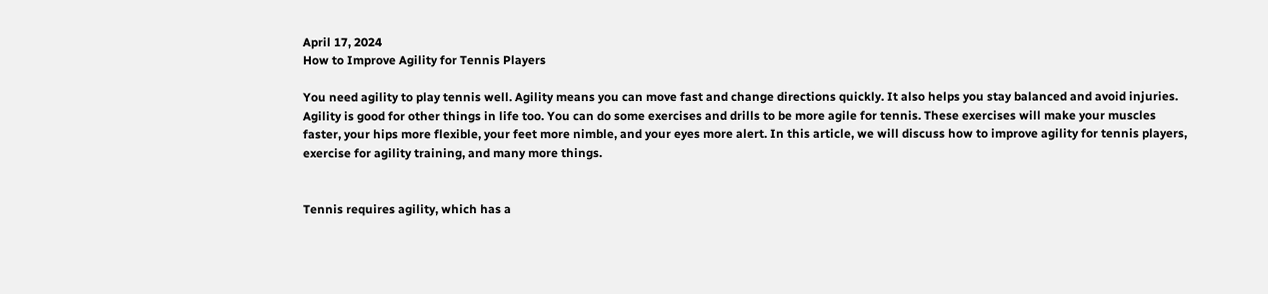April 17, 2024
How to Improve Agility for Tennis Players

You need agility to play tennis well. Agility means you can move fast and change directions quickly. It also helps you stay balanced and avoid injuries. Agility is good for other things in life too. You can do some exercises and drills to be more agile for tennis. These exercises will make your muscles faster, your hips more flexible, your feet more nimble, and your eyes more alert. In this article, we will discuss how to improve agility for tennis players, exercise for agility training, and many more things.


Tennis requires agility, which has a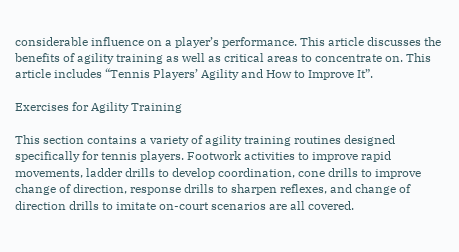considerable influence on a player’s performance. This article discusses the benefits of agility training as well as critical areas to concentrate on. This article includes “Tennis Players’ Agility and How to Improve It”.

Exercises for Agility Training

This section contains a variety of agility training routines designed specifically for tennis players. Footwork activities to improve rapid movements, ladder drills to develop coordination, cone drills to improve change of direction, response drills to sharpen reflexes, and change of direction drills to imitate on-court scenarios are all covered.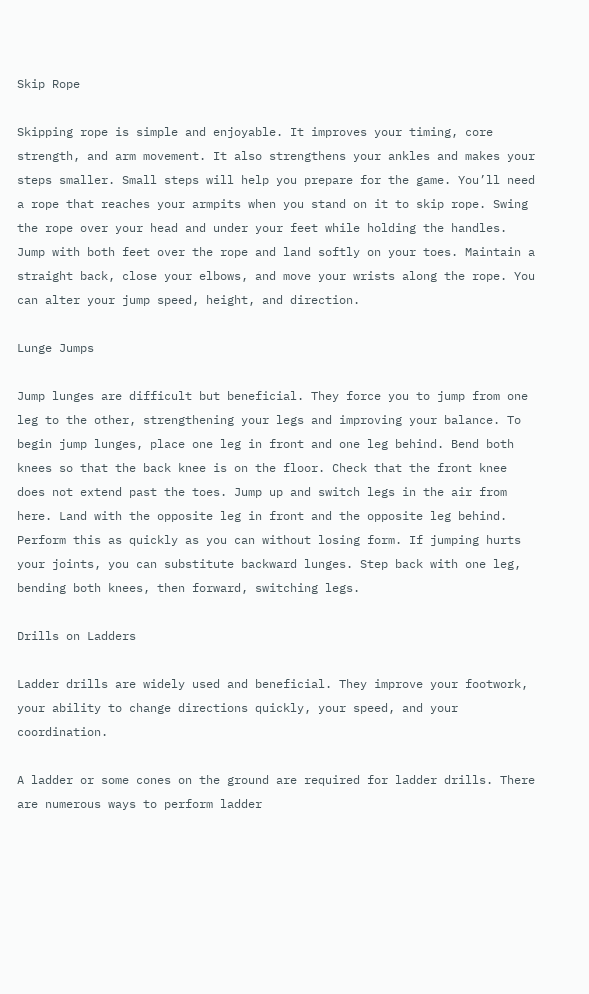Skip Rope

Skipping rope is simple and enjoyable. It improves your timing, core strength, and arm movement. It also strengthens your ankles and makes your steps smaller. Small steps will help you prepare for the game. You’ll need a rope that reaches your armpits when you stand on it to skip rope. Swing the rope over your head and under your feet while holding the handles. Jump with both feet over the rope and land softly on your toes. Maintain a straight back, close your elbows, and move your wrists along the rope. You can alter your jump speed, height, and direction.

Lunge Jumps

Jump lunges are difficult but beneficial. They force you to jump from one leg to the other, strengthening your legs and improving your balance. To begin jump lunges, place one leg in front and one leg behind. Bend both knees so that the back knee is on the floor. Check that the front knee does not extend past the toes. Jump up and switch legs in the air from here. Land with the opposite leg in front and the opposite leg behind. Perform this as quickly as you can without losing form. If jumping hurts your joints, you can substitute backward lunges. Step back with one leg, bending both knees, then forward, switching legs.

Drills on Ladders

Ladder drills are widely used and beneficial. They improve your footwork, your ability to change directions quickly, your speed, and your coordination.

A ladder or some cones on the ground are required for ladder drills. There are numerous ways to perform ladder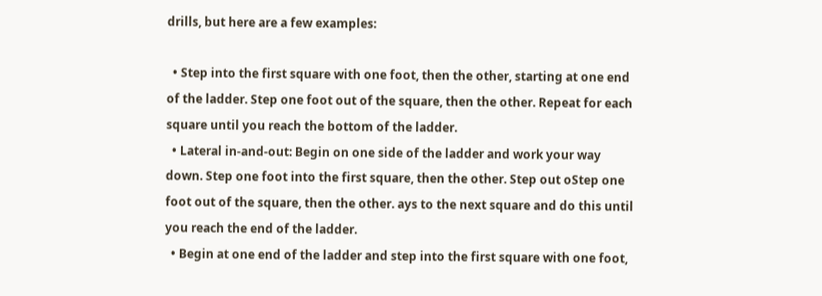drills, but here are a few examples:

  • Step into the first square with one foot, then the other, starting at one end of the ladder. Step one foot out of the square, then the other. Repeat for each square until you reach the bottom of the ladder.
  • Lateral in-and-out: Begin on one side of the ladder and work your way down. Step one foot into the first square, then the other. Step out oStep one foot out of the square, then the other. ays to the next square and do this until you reach the end of the ladder.
  • Begin at one end of the ladder and step into the first square with one foot,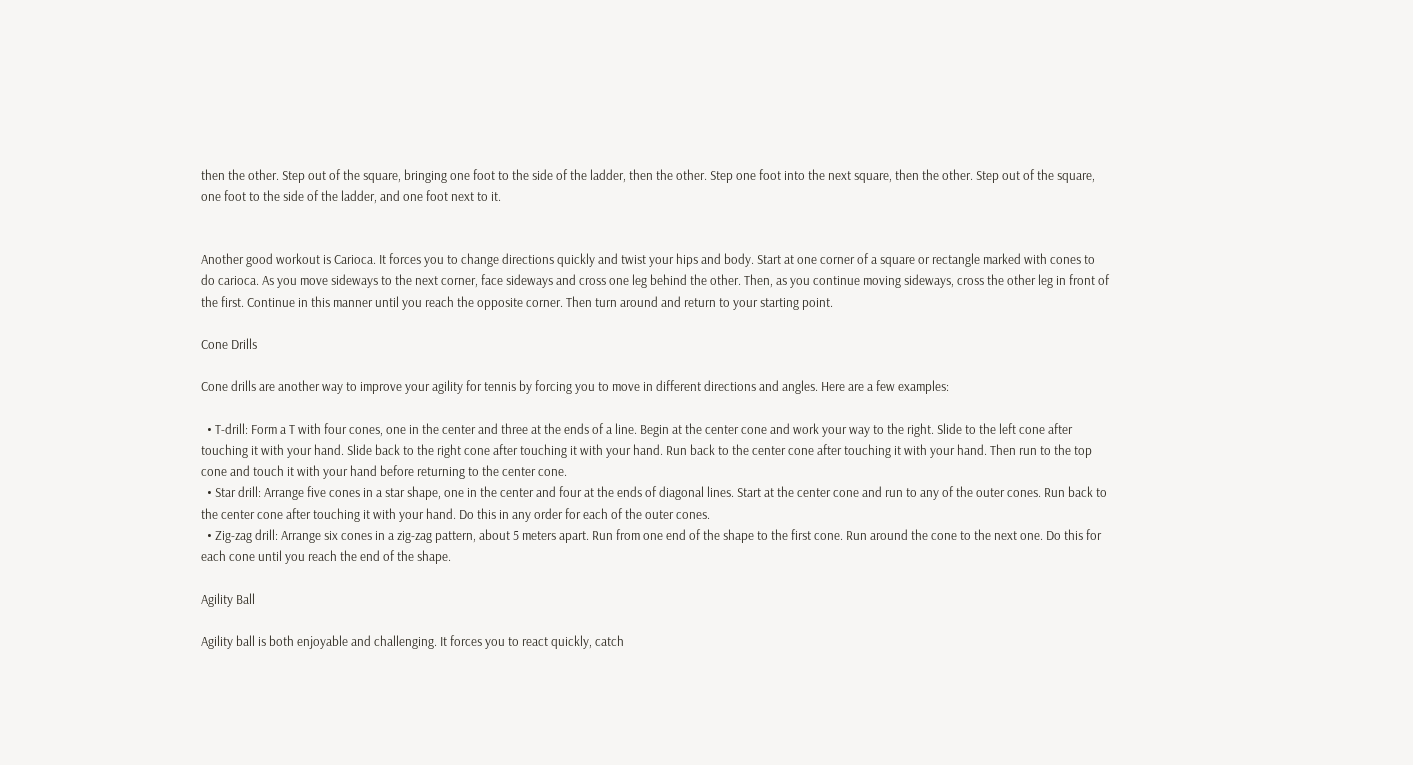then the other. Step out of the square, bringing one foot to the side of the ladder, then the other. Step one foot into the next square, then the other. Step out of the square, one foot to the side of the ladder, and one foot next to it.


Another good workout is Carioca. It forces you to change directions quickly and twist your hips and body. Start at one corner of a square or rectangle marked with cones to do carioca. As you move sideways to the next corner, face sideways and cross one leg behind the other. Then, as you continue moving sideways, cross the other leg in front of the first. Continue in this manner until you reach the opposite corner. Then turn around and return to your starting point.

Cone Drills

Cone drills are another way to improve your agility for tennis by forcing you to move in different directions and angles. Here are a few examples:

  • T-drill: Form a T with four cones, one in the center and three at the ends of a line. Begin at the center cone and work your way to the right. Slide to the left cone after touching it with your hand. Slide back to the right cone after touching it with your hand. Run back to the center cone after touching it with your hand. Then run to the top cone and touch it with your hand before returning to the center cone.
  • Star drill: Arrange five cones in a star shape, one in the center and four at the ends of diagonal lines. Start at the center cone and run to any of the outer cones. Run back to the center cone after touching it with your hand. Do this in any order for each of the outer cones.
  • Zig-zag drill: Arrange six cones in a zig-zag pattern, about 5 meters apart. Run from one end of the shape to the first cone. Run around the cone to the next one. Do this for each cone until you reach the end of the shape.

Agility Ball

Agility ball is both enjoyable and challenging. It forces you to react quickly, catch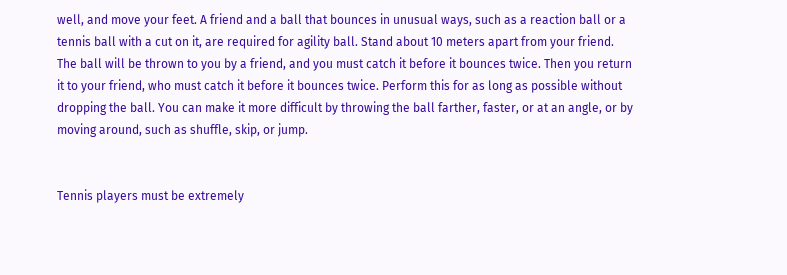well, and move your feet. A friend and a ball that bounces in unusual ways, such as a reaction ball or a tennis ball with a cut on it, are required for agility ball. Stand about 10 meters apart from your friend. The ball will be thrown to you by a friend, and you must catch it before it bounces twice. Then you return it to your friend, who must catch it before it bounces twice. Perform this for as long as possible without dropping the ball. You can make it more difficult by throwing the ball farther, faster, or at an angle, or by moving around, such as shuffle, skip, or jump.


Tennis players must be extremely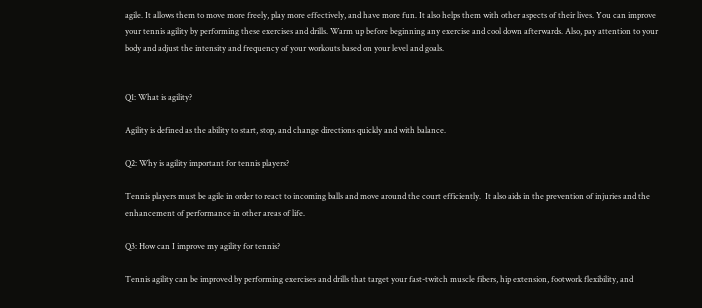agile. It allows them to move more freely, play more effectively, and have more fun. It also helps them with other aspects of their lives. You can improve your tennis agility by performing these exercises and drills. Warm up before beginning any exercise and cool down afterwards. Also, pay attention to your body and adjust the intensity and frequency of your workouts based on your level and goals.


Q1: What is agility?

Agility is defined as the ability to start, stop, and change directions quickly and with balance.

Q2: Why is agility important for tennis players?

Tennis players must be agile in order to react to incoming balls and move around the court efficiently.  It also aids in the prevention of injuries and the enhancement of performance in other areas of life.

Q3: How can I improve my agility for tennis?

Tennis agility can be improved by performing exercises and drills that target your fast-twitch muscle fibers, hip extension, footwork flexibility, and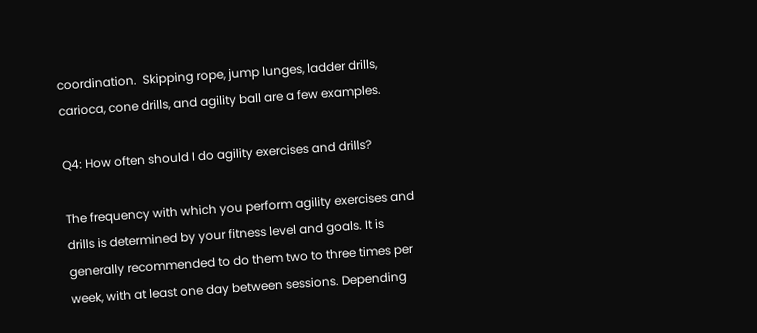coordination.  Skipping rope, jump lunges, ladder drills, carioca, cone drills, and agility ball are a few examples.

Q4: How often should I do agility exercises and drills?

The frequency with which you perform agility exercises and drills is determined by your fitness level and goals. It is generally recommended to do them two to three times per week, with at least one day between sessions. Depending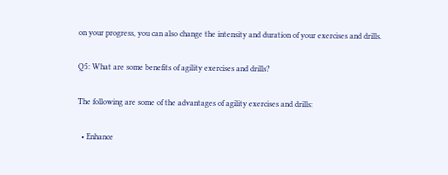on your progress, you can also change the intensity and duration of your exercises and drills.

Q5: What are some benefits of agility exercises and drills?

The following are some of the advantages of agility exercises and drills:

  • Enhance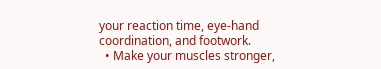your reaction time, eye-hand coordination, and footwork.
  • Make your muscles stronger,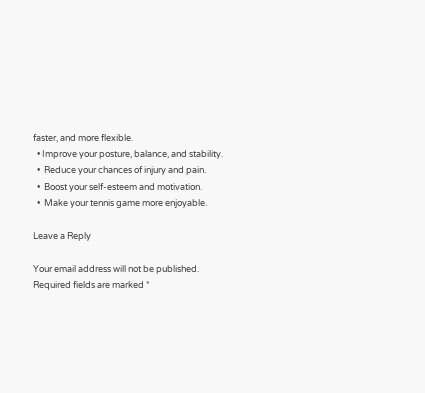faster, and more flexible.
  • Improve your posture, balance, and stability.
  •  Reduce your chances of injury and pain.
  •  Boost your self-esteem and motivation.
  •  Make your tennis game more enjoyable.

Leave a Reply

Your email address will not be published. Required fields are marked *